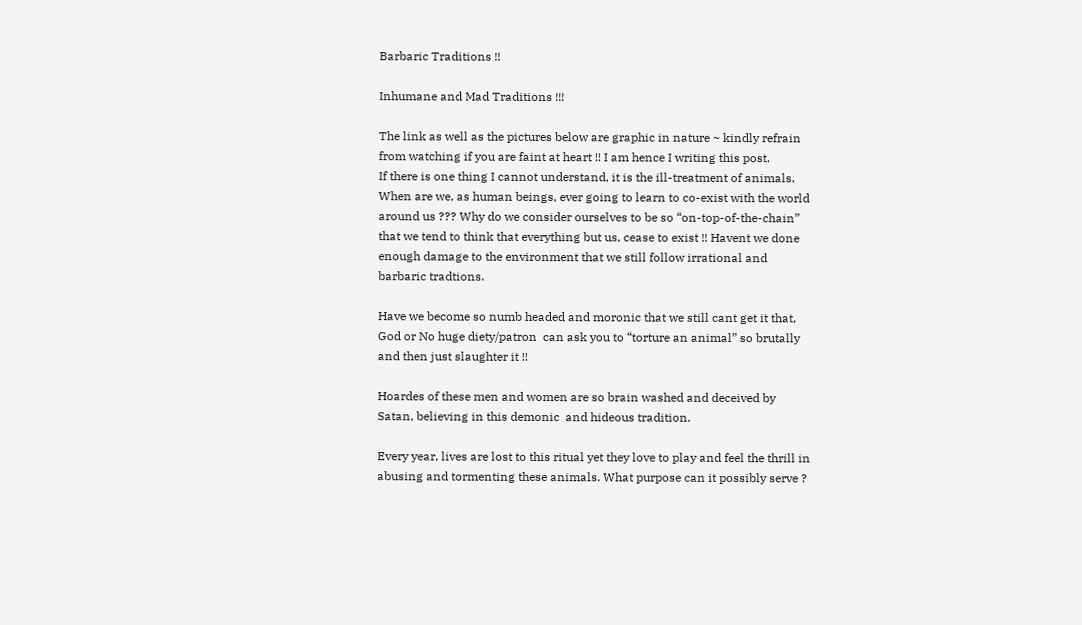Barbaric Traditions !!

Inhumane and Mad Traditions !!!

The link as well as the pictures below are graphic in nature ~ kindly refrain from watching if you are faint at heart !! I am hence I writing this post.
If there is one thing I cannot understand, it is the ill-treatment of animals. When are we, as human beings, ever going to learn to co-exist with the world around us ??? Why do we consider ourselves to be so “on-top-of-the-chain” that we tend to think that everything but us, cease to exist !! Havent we done enough damage to the environment that we still follow irrational and barbaric tradtions.

Have we become so numb headed and moronic that we still cant get it that, God or No huge diety/patron  can ask you to “torture an animal” so brutally and then just slaughter it !!

Hoardes of these men and women are so brain washed and deceived by Satan, believing in this demonic  and hideous tradition.

Every year, lives are lost to this ritual yet they love to play and feel the thrill in abusing and tormenting these animals. What purpose can it possibly serve ?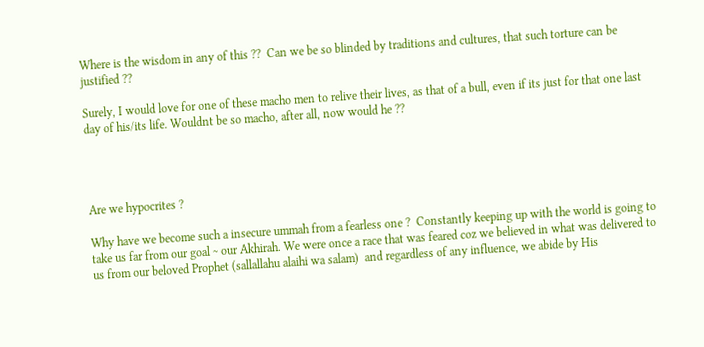Where is the wisdom in any of this ??  Can we be so blinded by traditions and cultures, that such torture can be justified ??

Surely, I would love for one of these macho men to relive their lives, as that of a bull, even if its just for that one last day of his/its life. Wouldnt be so macho, after all, now would he ??




Are we hypocrites ?

Why have we become such a insecure ummah from a fearless one ?  Constantly keeping up with the world is going to take us far from our goal ~ our Akhirah. We were once a race that was feared coz we believed in what was delivered to us from our beloved Prophet (sallallahu alaihi wa salam)  and regardless of any influence, we abide by His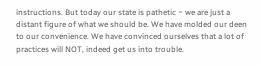instructions. But today our state is pathetic ~ we are just a distant figure of what we should be. We have molded our deen to our convenience. We have convinced ourselves that a lot of practices will NOT, indeed get us into trouble.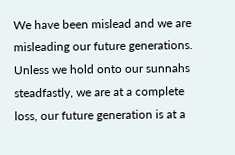We have been mislead and we are misleading our future generations. Unless we hold onto our sunnahs steadfastly, we are at a complete loss, our future generation is at a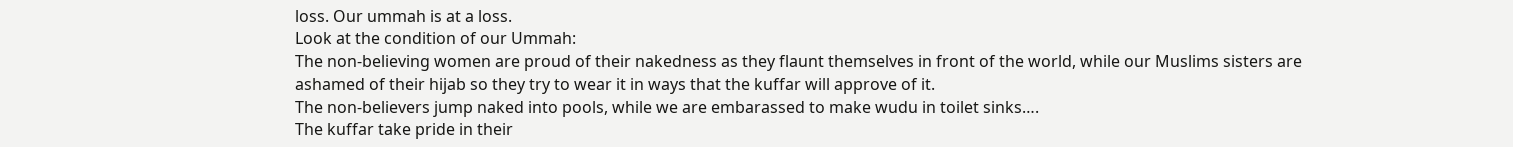loss. Our ummah is at a loss.
Look at the condition of our Ummah:
The non-believing women are proud of their nakedness as they flaunt themselves in front of the world, while our Muslims sisters are ashamed of their hijab so they try to wear it in ways that the kuffar will approve of it.
The non-believers jump naked into pools, while we are embarassed to make wudu in toilet sinks….
The kuffar take pride in their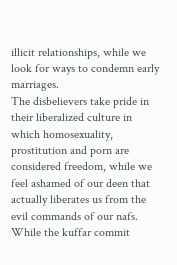illicit relationships, while we look for ways to condemn early marriages.
The disbelievers take pride in their liberalized culture in which homosexuality, prostitution and porn are considered freedom, while we feel ashamed of our deen that actually liberates us from the evil commands of our nafs.
While the kuffar commit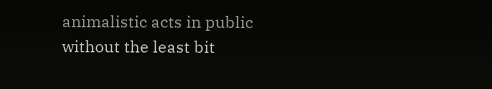animalistic acts in public without the least bit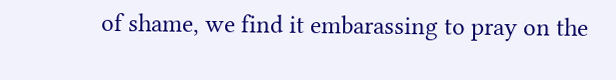of shame, we find it embarassing to pray on the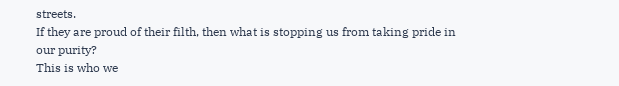streets.
If they are proud of their filth, then what is stopping us from taking pride in our purity?
This is who we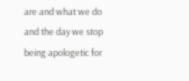are and what we do and the day we stop being apologetic for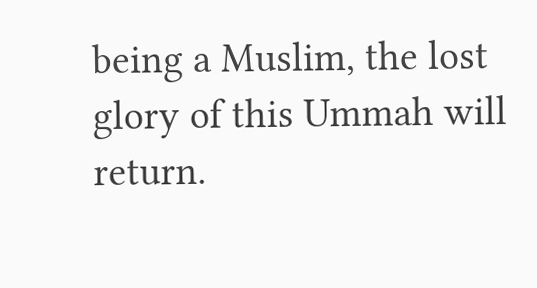being a Muslim, the lost glory of this Ummah will return.